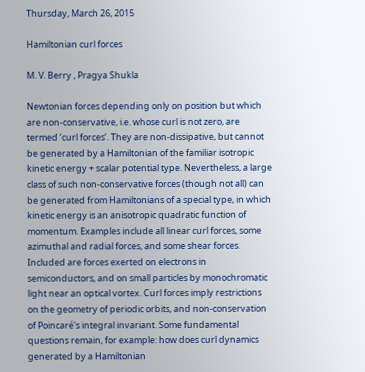Thursday, March 26, 2015

Hamiltonian curl forces

M. V. Berry , Pragya Shukla

Newtonian forces depending only on position but which are non-conservative, i.e. whose curl is not zero, are termed ‘curl forces’. They are non-dissipative, but cannot be generated by a Hamiltonian of the familiar isotropic kinetic energy + scalar potential type. Nevertheless, a large class of such non-conservative forces (though not all) can be generated from Hamiltonians of a special type, in which kinetic energy is an anisotropic quadratic function of momentum. Examples include all linear curl forces, some azimuthal and radial forces, and some shear forces. Included are forces exerted on electrons in semiconductors, and on small particles by monochromatic light near an optical vortex. Curl forces imply restrictions on the geometry of periodic orbits, and non-conservation of Poincaré's integral invariant. Some fundamental questions remain, for example: how does curl dynamics generated by a Hamiltonian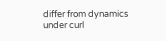differ from dynamics under curl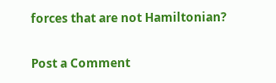forces that are not Hamiltonian?

Post a Comment